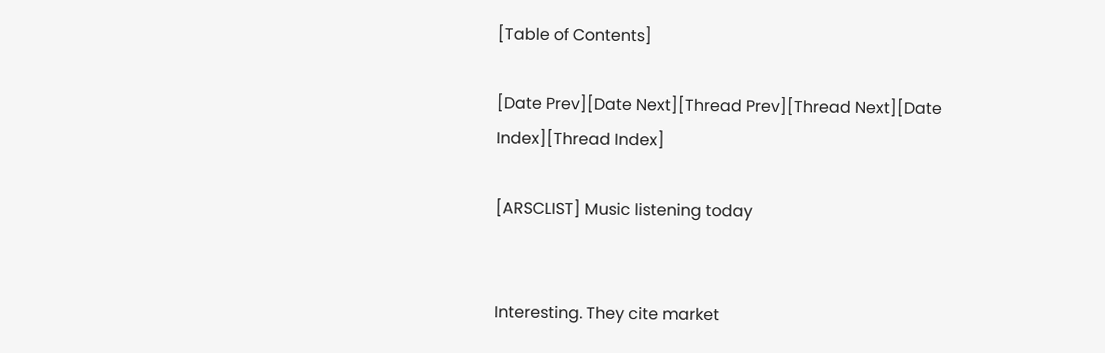[Table of Contents]

[Date Prev][Date Next][Thread Prev][Thread Next][Date Index][Thread Index]

[ARSCLIST] Music listening today


Interesting. They cite market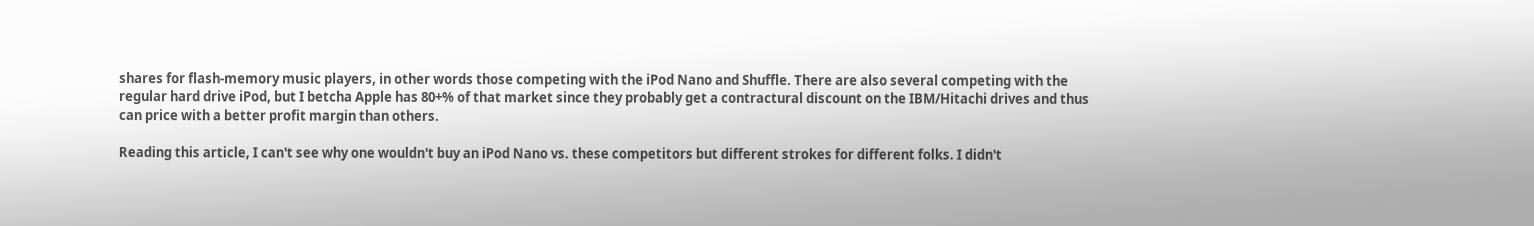shares for flash-memory music players, in other words those competing with the iPod Nano and Shuffle. There are also several competing with the regular hard drive iPod, but I betcha Apple has 80+% of that market since they probably get a contractural discount on the IBM/Hitachi drives and thus can price with a better profit margin than others.

Reading this article, I can't see why one wouldn't buy an iPod Nano vs. these competitors but different strokes for different folks. I didn't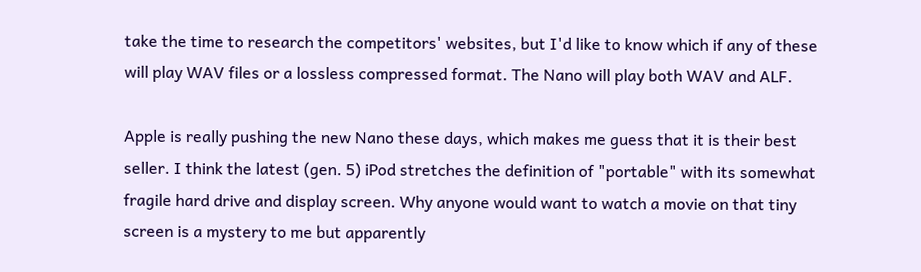take the time to research the competitors' websites, but I'd like to know which if any of these will play WAV files or a lossless compressed format. The Nano will play both WAV and ALF.

Apple is really pushing the new Nano these days, which makes me guess that it is their best seller. I think the latest (gen. 5) iPod stretches the definition of "portable" with its somewhat fragile hard drive and display screen. Why anyone would want to watch a movie on that tiny screen is a mystery to me but apparently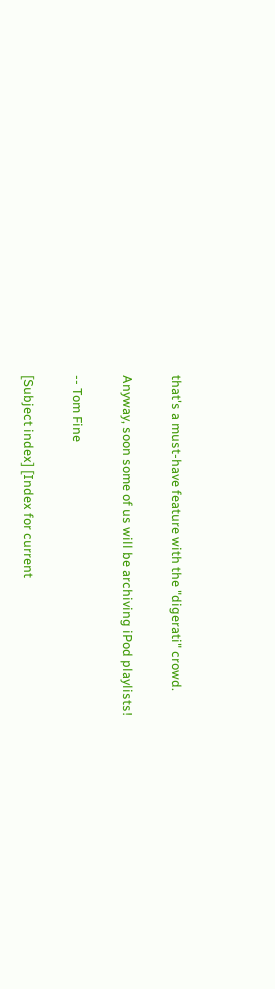that's a must-have feature with the "digerati" crowd.

Anyway, soon some of us will be archiving iPod playlists!

-- Tom Fine

[Subject index] [Index for current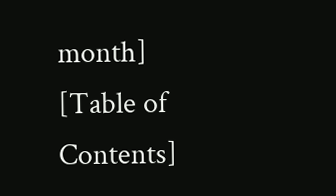month] [Table of Contents]